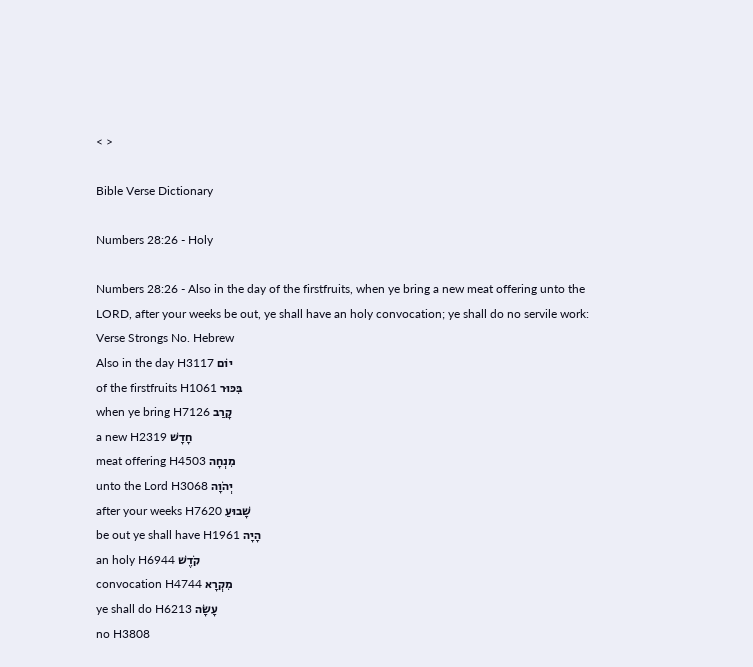< >

Bible Verse Dictionary

Numbers 28:26 - Holy

Numbers 28:26 - Also in the day of the firstfruits, when ye bring a new meat offering unto the LORD, after your weeks be out, ye shall have an holy convocation; ye shall do no servile work:
Verse Strongs No. Hebrew
Also in the day H3117 יוֹם
of the firstfruits H1061 בִּכּוּר
when ye bring H7126 קָרַב
a new H2319 חָדָשׁ
meat offering H4503 מִנְחָה
unto the Lord H3068 יְהֹוָה
after your weeks H7620 שָׁבוּעַ
be out ye shall have H1961 הָיָה
an holy H6944 קֹדֶשׁ
convocation H4744 מִקְרָא
ye shall do H6213 עָשָׂה
no H3808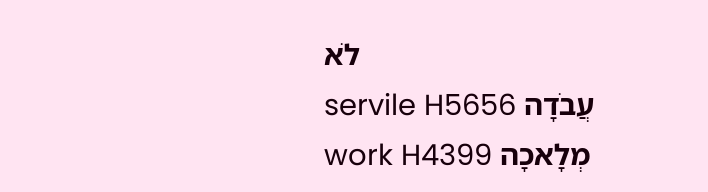לֹא
servile H5656 עֲבֹדָה
work H4399 מְלָאכָה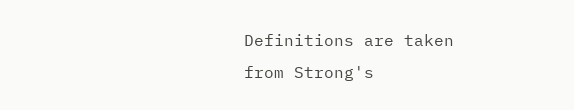Definitions are taken from Strong's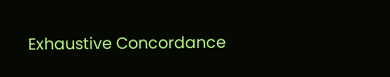Exhaustive Concordance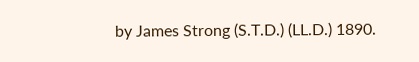by James Strong (S.T.D.) (LL.D.) 1890.